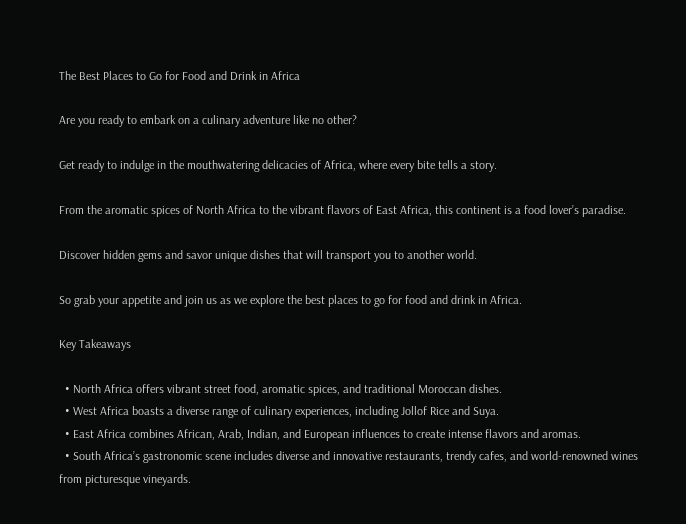The Best Places to Go for Food and Drink in Africa

Are you ready to embark on a culinary adventure like no other?

Get ready to indulge in the mouthwatering delicacies of Africa, where every bite tells a story.

From the aromatic spices of North Africa to the vibrant flavors of East Africa, this continent is a food lover’s paradise.

Discover hidden gems and savor unique dishes that will transport you to another world.

So grab your appetite and join us as we explore the best places to go for food and drink in Africa.

Key Takeaways

  • North Africa offers vibrant street food, aromatic spices, and traditional Moroccan dishes.
  • West Africa boasts a diverse range of culinary experiences, including Jollof Rice and Suya.
  • East Africa combines African, Arab, Indian, and European influences to create intense flavors and aromas.
  • South Africa’s gastronomic scene includes diverse and innovative restaurants, trendy cafes, and world-renowned wines from picturesque vineyards.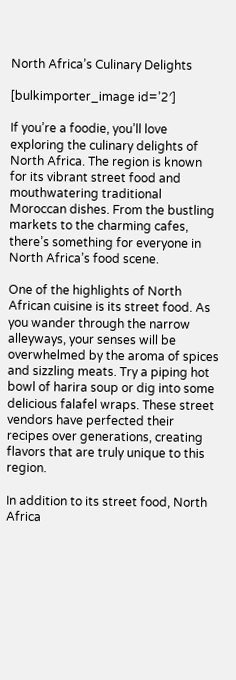North Africa’s Culinary Delights

[bulkimporter_image id=’2′]

If you’re a foodie, you’ll love exploring the culinary delights of North Africa. The region is known for its vibrant street food and mouthwatering traditional Moroccan dishes. From the bustling markets to the charming cafes, there’s something for everyone in North Africa’s food scene.

One of the highlights of North African cuisine is its street food. As you wander through the narrow alleyways, your senses will be overwhelmed by the aroma of spices and sizzling meats. Try a piping hot bowl of harira soup or dig into some delicious falafel wraps. These street vendors have perfected their recipes over generations, creating flavors that are truly unique to this region.

In addition to its street food, North Africa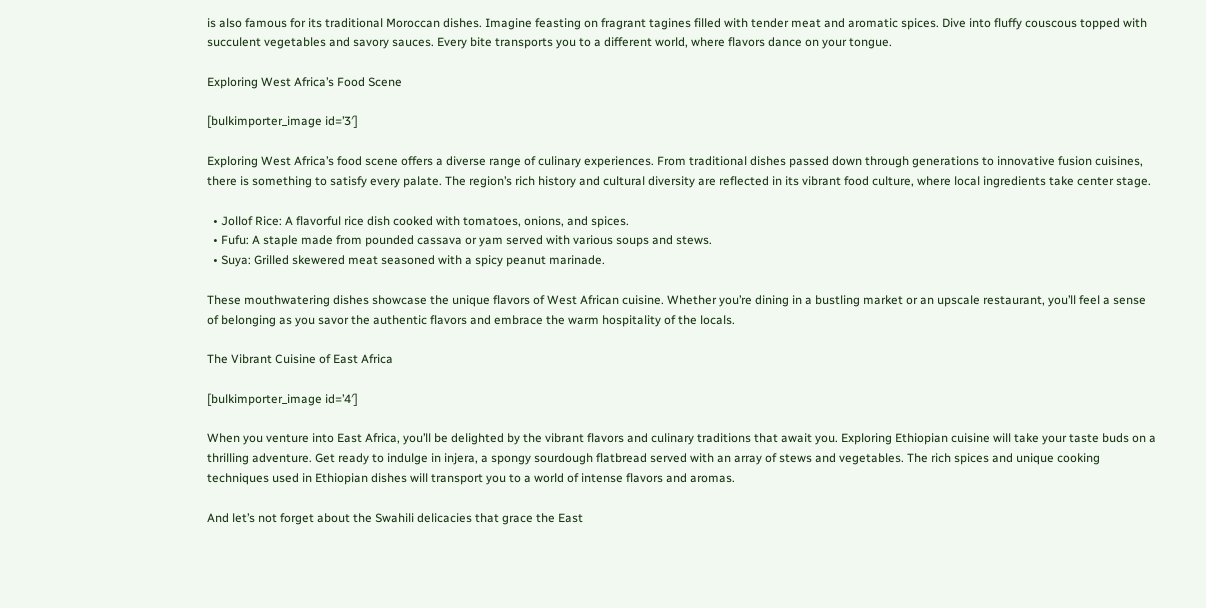is also famous for its traditional Moroccan dishes. Imagine feasting on fragrant tagines filled with tender meat and aromatic spices. Dive into fluffy couscous topped with succulent vegetables and savory sauces. Every bite transports you to a different world, where flavors dance on your tongue.

Exploring West Africa’s Food Scene

[bulkimporter_image id=’3′]

Exploring West Africa’s food scene offers a diverse range of culinary experiences. From traditional dishes passed down through generations to innovative fusion cuisines, there is something to satisfy every palate. The region’s rich history and cultural diversity are reflected in its vibrant food culture, where local ingredients take center stage.

  • Jollof Rice: A flavorful rice dish cooked with tomatoes, onions, and spices.
  • Fufu: A staple made from pounded cassava or yam served with various soups and stews.
  • Suya: Grilled skewered meat seasoned with a spicy peanut marinade.

These mouthwatering dishes showcase the unique flavors of West African cuisine. Whether you’re dining in a bustling market or an upscale restaurant, you’ll feel a sense of belonging as you savor the authentic flavors and embrace the warm hospitality of the locals.

The Vibrant Cuisine of East Africa

[bulkimporter_image id=’4′]

When you venture into East Africa, you’ll be delighted by the vibrant flavors and culinary traditions that await you. Exploring Ethiopian cuisine will take your taste buds on a thrilling adventure. Get ready to indulge in injera, a spongy sourdough flatbread served with an array of stews and vegetables. The rich spices and unique cooking techniques used in Ethiopian dishes will transport you to a world of intense flavors and aromas.

And let’s not forget about the Swahili delicacies that grace the East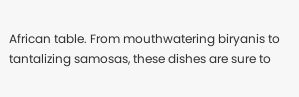African table. From mouthwatering biryanis to tantalizing samosas, these dishes are sure to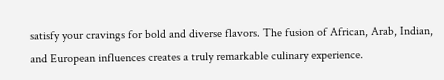satisfy your cravings for bold and diverse flavors. The fusion of African, Arab, Indian, and European influences creates a truly remarkable culinary experience.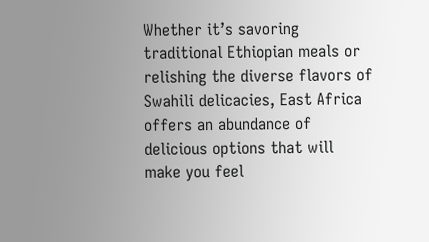Whether it’s savoring traditional Ethiopian meals or relishing the diverse flavors of Swahili delicacies, East Africa offers an abundance of delicious options that will make you feel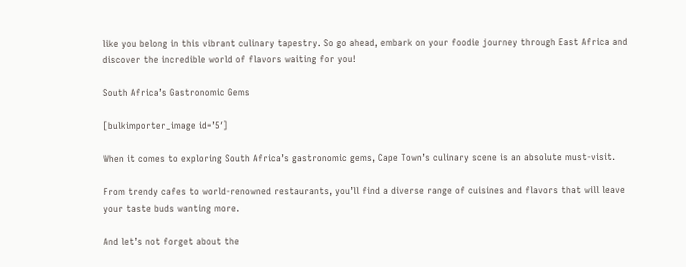like you belong in this vibrant culinary tapestry. So go ahead, embark on your foodie journey through East Africa and discover the incredible world of flavors waiting for you!

South Africa’s Gastronomic Gems

[bulkimporter_image id=’5′]

When it comes to exploring South Africa’s gastronomic gems, Cape Town’s culinary scene is an absolute must-visit.

From trendy cafes to world-renowned restaurants, you’ll find a diverse range of cuisines and flavors that will leave your taste buds wanting more.

And let’s not forget about the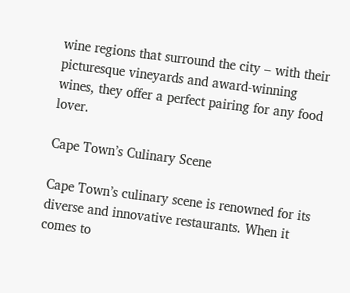wine regions that surround the city – with their picturesque vineyards and award-winning wines, they offer a perfect pairing for any food lover.

Cape Town’s Culinary Scene

Cape Town’s culinary scene is renowned for its diverse and innovative restaurants. When it comes to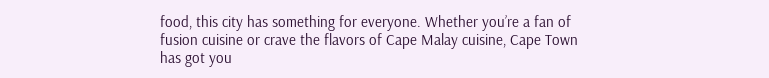food, this city has something for everyone. Whether you’re a fan of fusion cuisine or crave the flavors of Cape Malay cuisine, Cape Town has got you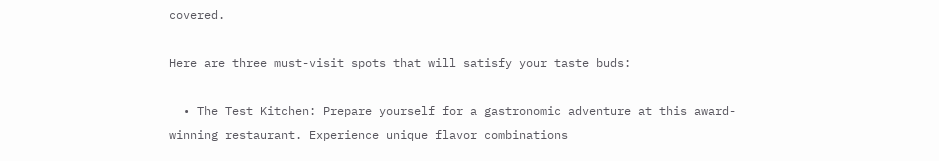covered.

Here are three must-visit spots that will satisfy your taste buds:

  • The Test Kitchen: Prepare yourself for a gastronomic adventure at this award-winning restaurant. Experience unique flavor combinations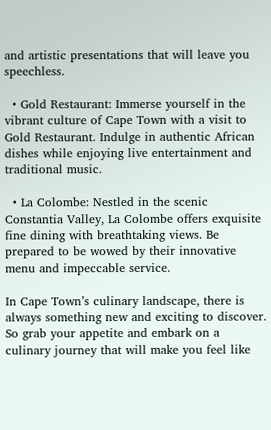and artistic presentations that will leave you speechless.

  • Gold Restaurant: Immerse yourself in the vibrant culture of Cape Town with a visit to Gold Restaurant. Indulge in authentic African dishes while enjoying live entertainment and traditional music.

  • La Colombe: Nestled in the scenic Constantia Valley, La Colombe offers exquisite fine dining with breathtaking views. Be prepared to be wowed by their innovative menu and impeccable service.

In Cape Town’s culinary landscape, there is always something new and exciting to discover. So grab your appetite and embark on a culinary journey that will make you feel like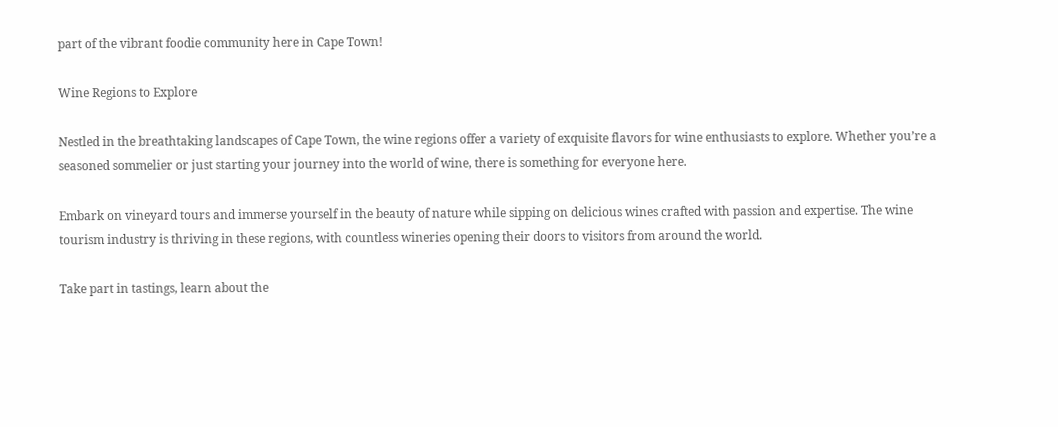part of the vibrant foodie community here in Cape Town!

Wine Regions to Explore

Nestled in the breathtaking landscapes of Cape Town, the wine regions offer a variety of exquisite flavors for wine enthusiasts to explore. Whether you’re a seasoned sommelier or just starting your journey into the world of wine, there is something for everyone here.

Embark on vineyard tours and immerse yourself in the beauty of nature while sipping on delicious wines crafted with passion and expertise. The wine tourism industry is thriving in these regions, with countless wineries opening their doors to visitors from around the world.

Take part in tastings, learn about the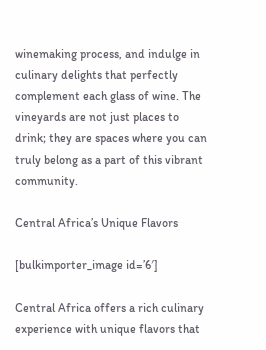winemaking process, and indulge in culinary delights that perfectly complement each glass of wine. The vineyards are not just places to drink; they are spaces where you can truly belong as a part of this vibrant community.

Central Africa’s Unique Flavors

[bulkimporter_image id=’6′]

Central Africa offers a rich culinary experience with unique flavors that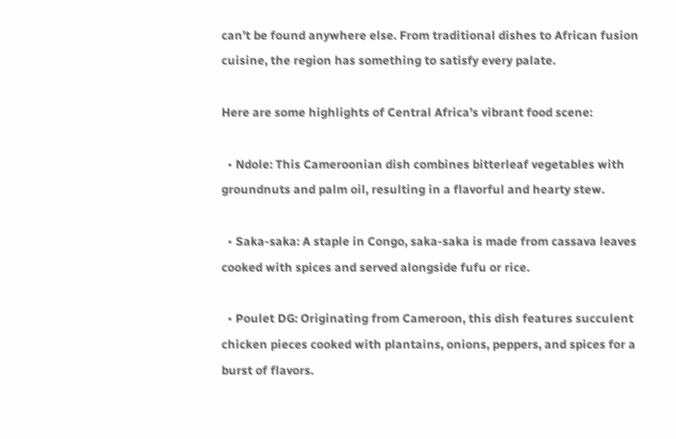can’t be found anywhere else. From traditional dishes to African fusion cuisine, the region has something to satisfy every palate.

Here are some highlights of Central Africa’s vibrant food scene:

  • Ndole: This Cameroonian dish combines bitterleaf vegetables with groundnuts and palm oil, resulting in a flavorful and hearty stew.

  • Saka-saka: A staple in Congo, saka-saka is made from cassava leaves cooked with spices and served alongside fufu or rice.

  • Poulet DG: Originating from Cameroon, this dish features succulent chicken pieces cooked with plantains, onions, peppers, and spices for a burst of flavors.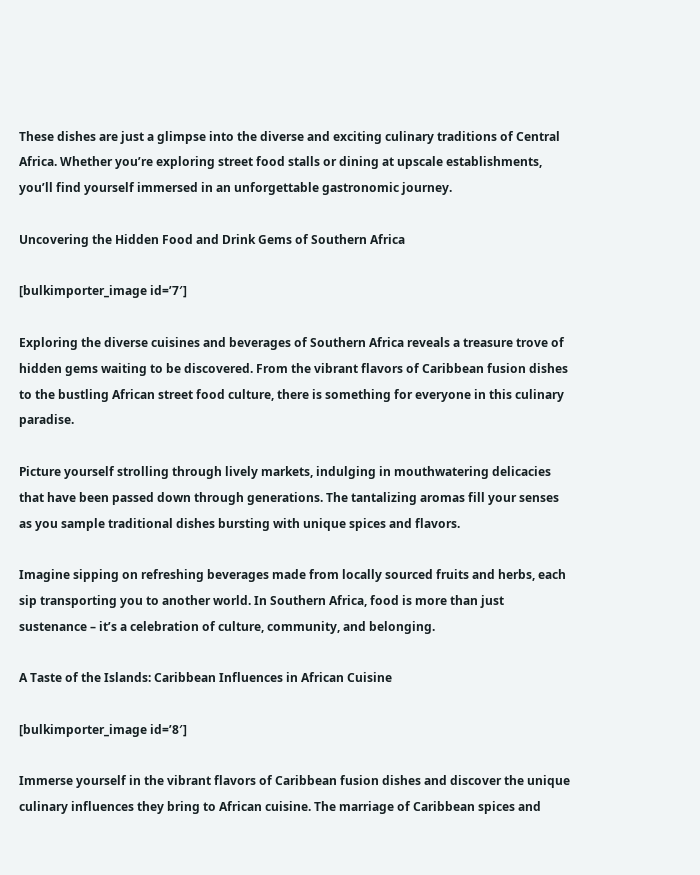These dishes are just a glimpse into the diverse and exciting culinary traditions of Central Africa. Whether you’re exploring street food stalls or dining at upscale establishments, you’ll find yourself immersed in an unforgettable gastronomic journey.

Uncovering the Hidden Food and Drink Gems of Southern Africa

[bulkimporter_image id=’7′]

Exploring the diverse cuisines and beverages of Southern Africa reveals a treasure trove of hidden gems waiting to be discovered. From the vibrant flavors of Caribbean fusion dishes to the bustling African street food culture, there is something for everyone in this culinary paradise.

Picture yourself strolling through lively markets, indulging in mouthwatering delicacies that have been passed down through generations. The tantalizing aromas fill your senses as you sample traditional dishes bursting with unique spices and flavors.

Imagine sipping on refreshing beverages made from locally sourced fruits and herbs, each sip transporting you to another world. In Southern Africa, food is more than just sustenance – it’s a celebration of culture, community, and belonging.

A Taste of the Islands: Caribbean Influences in African Cuisine

[bulkimporter_image id=’8′]

Immerse yourself in the vibrant flavors of Caribbean fusion dishes and discover the unique culinary influences they bring to African cuisine. The marriage of Caribbean spices and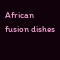African fusion dishes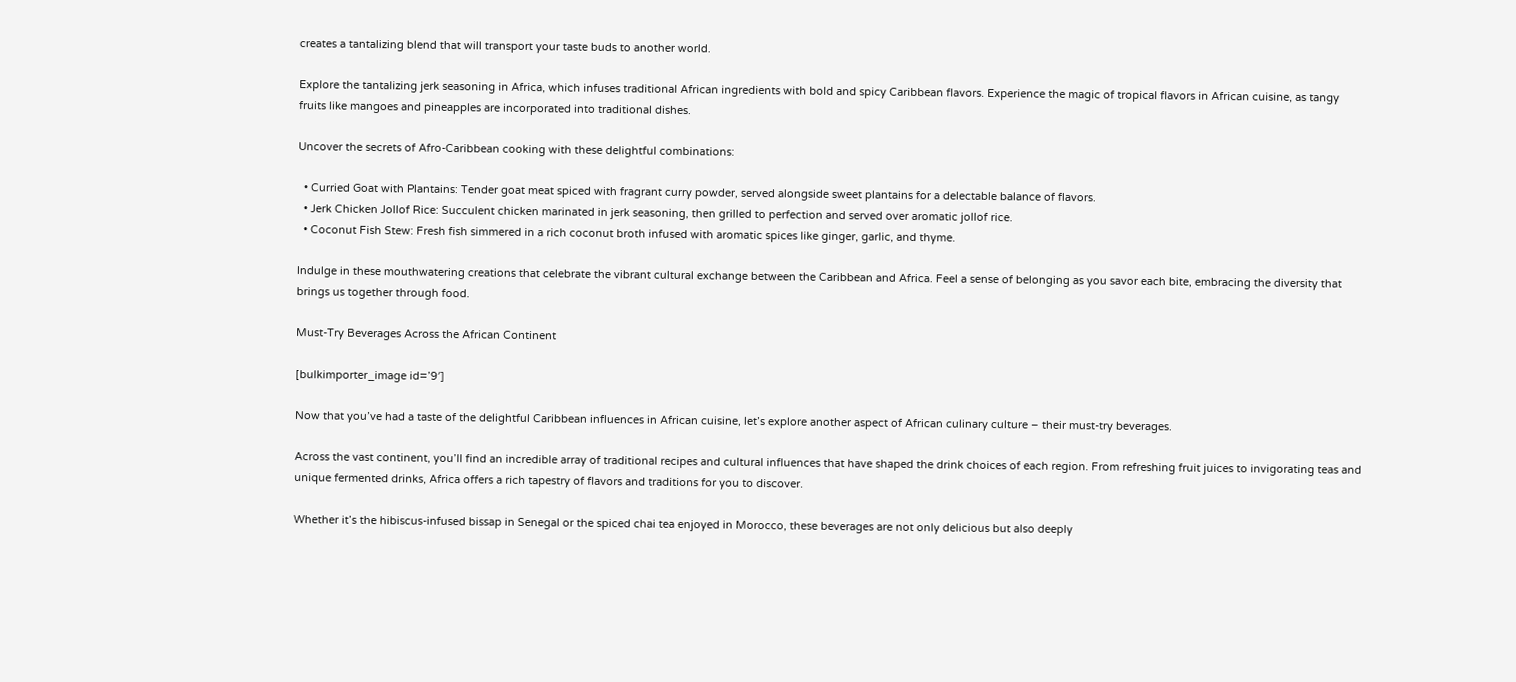creates a tantalizing blend that will transport your taste buds to another world.

Explore the tantalizing jerk seasoning in Africa, which infuses traditional African ingredients with bold and spicy Caribbean flavors. Experience the magic of tropical flavors in African cuisine, as tangy fruits like mangoes and pineapples are incorporated into traditional dishes.

Uncover the secrets of Afro-Caribbean cooking with these delightful combinations:

  • Curried Goat with Plantains: Tender goat meat spiced with fragrant curry powder, served alongside sweet plantains for a delectable balance of flavors.
  • Jerk Chicken Jollof Rice: Succulent chicken marinated in jerk seasoning, then grilled to perfection and served over aromatic jollof rice.
  • Coconut Fish Stew: Fresh fish simmered in a rich coconut broth infused with aromatic spices like ginger, garlic, and thyme.

Indulge in these mouthwatering creations that celebrate the vibrant cultural exchange between the Caribbean and Africa. Feel a sense of belonging as you savor each bite, embracing the diversity that brings us together through food.

Must-Try Beverages Across the African Continent

[bulkimporter_image id=’9′]

Now that you’ve had a taste of the delightful Caribbean influences in African cuisine, let’s explore another aspect of African culinary culture – their must-try beverages.

Across the vast continent, you’ll find an incredible array of traditional recipes and cultural influences that have shaped the drink choices of each region. From refreshing fruit juices to invigorating teas and unique fermented drinks, Africa offers a rich tapestry of flavors and traditions for you to discover.

Whether it’s the hibiscus-infused bissap in Senegal or the spiced chai tea enjoyed in Morocco, these beverages are not only delicious but also deeply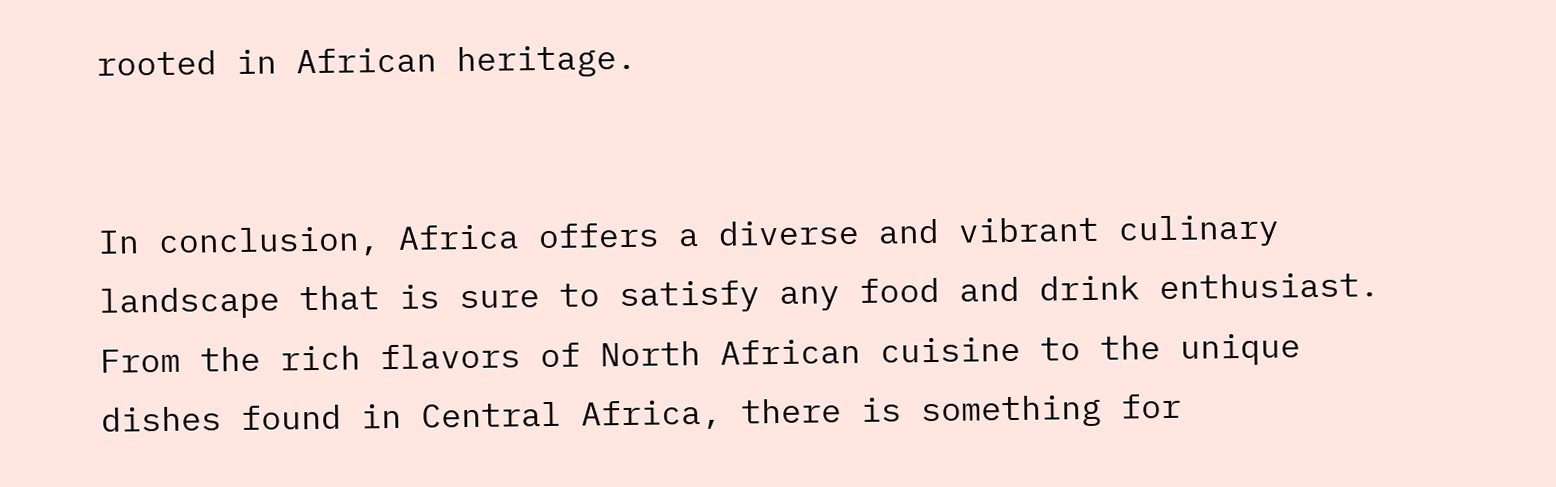rooted in African heritage.


In conclusion, Africa offers a diverse and vibrant culinary landscape that is sure to satisfy any food and drink enthusiast. From the rich flavors of North African cuisine to the unique dishes found in Central Africa, there is something for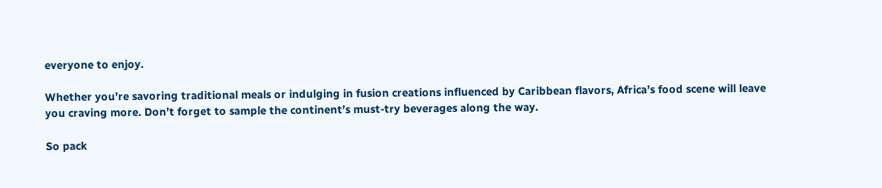everyone to enjoy.

Whether you’re savoring traditional meals or indulging in fusion creations influenced by Caribbean flavors, Africa’s food scene will leave you craving more. Don’t forget to sample the continent’s must-try beverages along the way.

So pack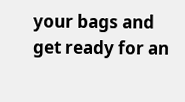your bags and get ready for an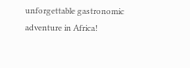unforgettable gastronomic adventure in Africa!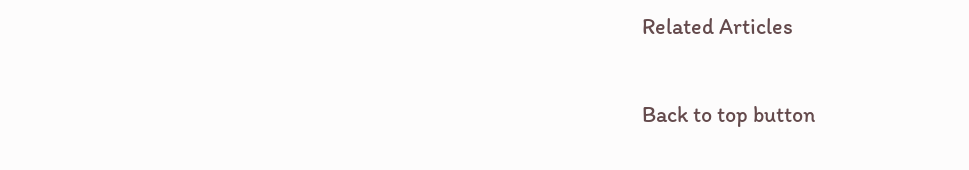Related Articles

Back to top button